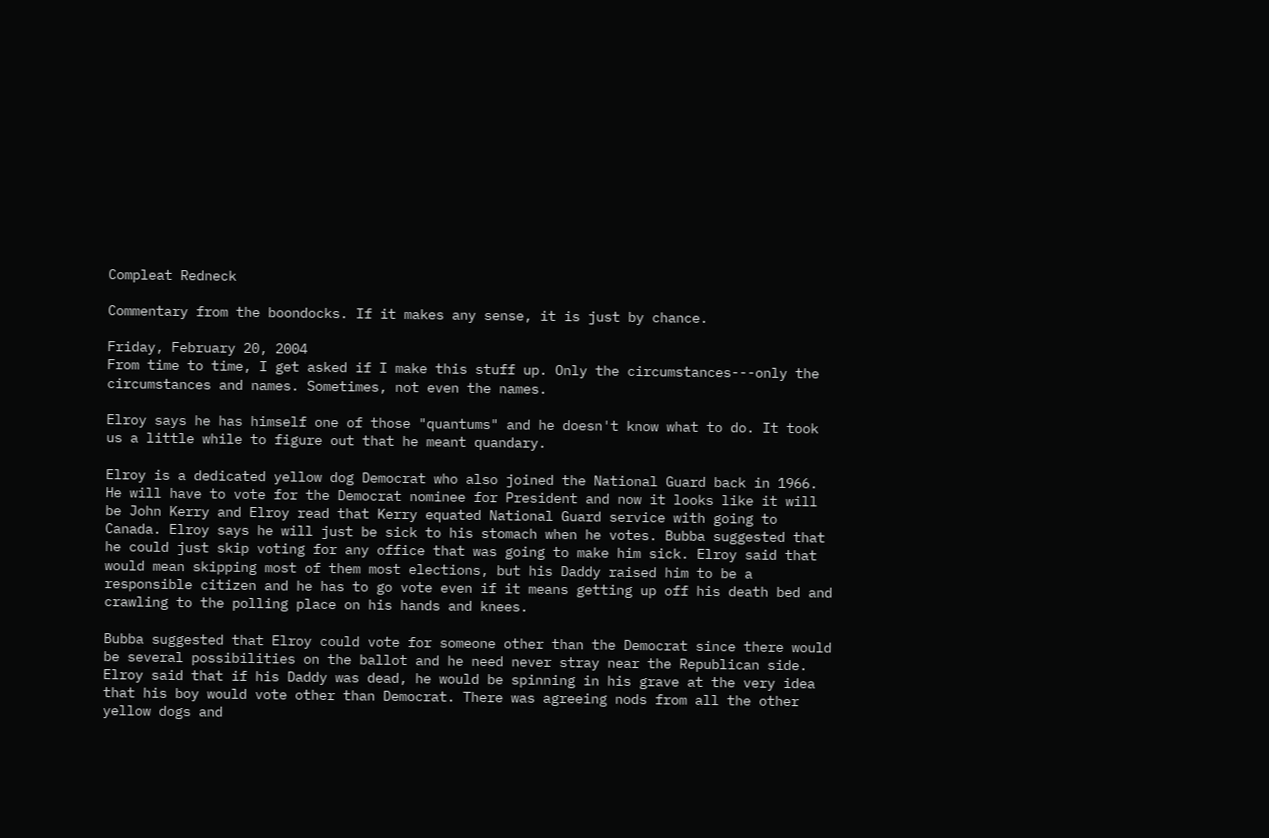Compleat Redneck

Commentary from the boondocks. If it makes any sense, it is just by chance.

Friday, February 20, 2004
From time to time, I get asked if I make this stuff up. Only the circumstances---only the circumstances and names. Sometimes, not even the names.

Elroy says he has himself one of those "quantums" and he doesn't know what to do. It took us a little while to figure out that he meant quandary.

Elroy is a dedicated yellow dog Democrat who also joined the National Guard back in 1966. He will have to vote for the Democrat nominee for President and now it looks like it will be John Kerry and Elroy read that Kerry equated National Guard service with going to Canada. Elroy says he will just be sick to his stomach when he votes. Bubba suggested that he could just skip voting for any office that was going to make him sick. Elroy said that would mean skipping most of them most elections, but his Daddy raised him to be a responsible citizen and he has to go vote even if it means getting up off his death bed and crawling to the polling place on his hands and knees.

Bubba suggested that Elroy could vote for someone other than the Democrat since there would be several possibilities on the ballot and he need never stray near the Republican side. Elroy said that if his Daddy was dead, he would be spinning in his grave at the very idea that his boy would vote other than Democrat. There was agreeing nods from all the other yellow dogs and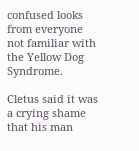confused looks from everyone not familiar with the Yellow Dog Syndrome.

Cletus said it was a crying shame that his man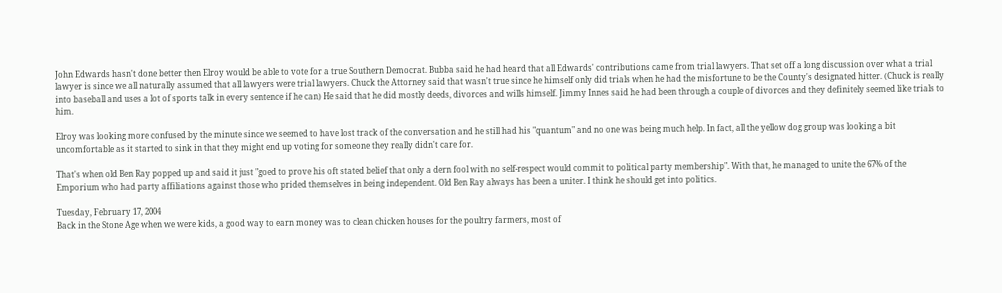John Edwards hasn't done better then Elroy would be able to vote for a true Southern Democrat. Bubba said he had heard that all Edwards' contributions came from trial lawyers. That set off a long discussion over what a trial lawyer is since we all naturally assumed that all lawyers were trial lawyers. Chuck the Attorney said that wasn't true since he himself only did trials when he had the misfortune to be the County's designated hitter. (Chuck is really into baseball and uses a lot of sports talk in every sentence if he can) He said that he did mostly deeds, divorces and wills himself. Jimmy Innes said he had been through a couple of divorces and they definitely seemed like trials to him.

Elroy was looking more confused by the minute since we seemed to have lost track of the conversation and he still had his "quantum" and no one was being much help. In fact, all the yellow dog group was looking a bit uncomfortable as it started to sink in that they might end up voting for someone they really didn't care for.

That's when old Ben Ray popped up and said it just "goed to prove his oft stated belief that only a dern fool with no self-respect would commit to political party membership". With that, he managed to unite the 67% of the Emporium who had party affiliations against those who prided themselves in being independent. Old Ben Ray always has been a uniter. I think he should get into politics.

Tuesday, February 17, 2004
Back in the Stone Age when we were kids, a good way to earn money was to clean chicken houses for the poultry farmers, most of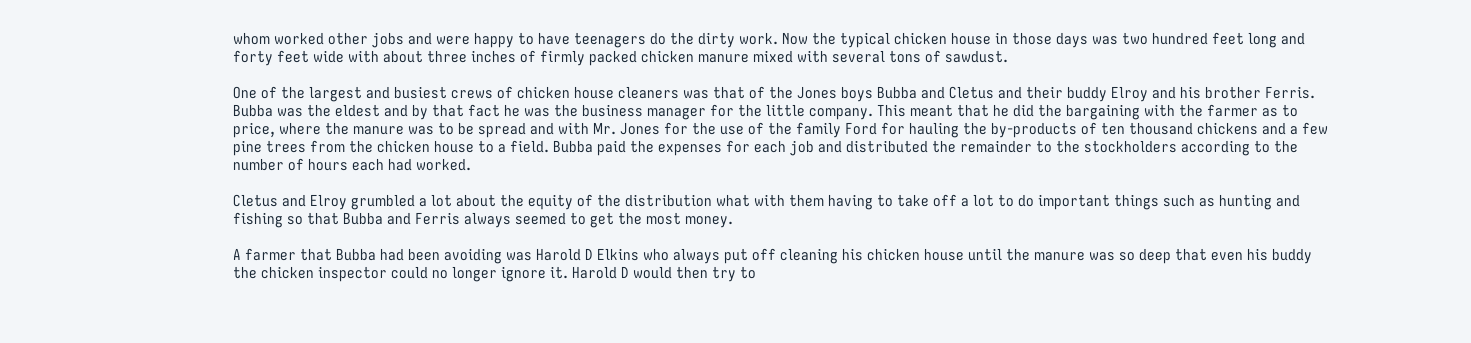whom worked other jobs and were happy to have teenagers do the dirty work. Now the typical chicken house in those days was two hundred feet long and forty feet wide with about three inches of firmly packed chicken manure mixed with several tons of sawdust.

One of the largest and busiest crews of chicken house cleaners was that of the Jones boys Bubba and Cletus and their buddy Elroy and his brother Ferris. Bubba was the eldest and by that fact he was the business manager for the little company. This meant that he did the bargaining with the farmer as to price, where the manure was to be spread and with Mr. Jones for the use of the family Ford for hauling the by-products of ten thousand chickens and a few pine trees from the chicken house to a field. Bubba paid the expenses for each job and distributed the remainder to the stockholders according to the number of hours each had worked.

Cletus and Elroy grumbled a lot about the equity of the distribution what with them having to take off a lot to do important things such as hunting and fishing so that Bubba and Ferris always seemed to get the most money.

A farmer that Bubba had been avoiding was Harold D Elkins who always put off cleaning his chicken house until the manure was so deep that even his buddy the chicken inspector could no longer ignore it. Harold D would then try to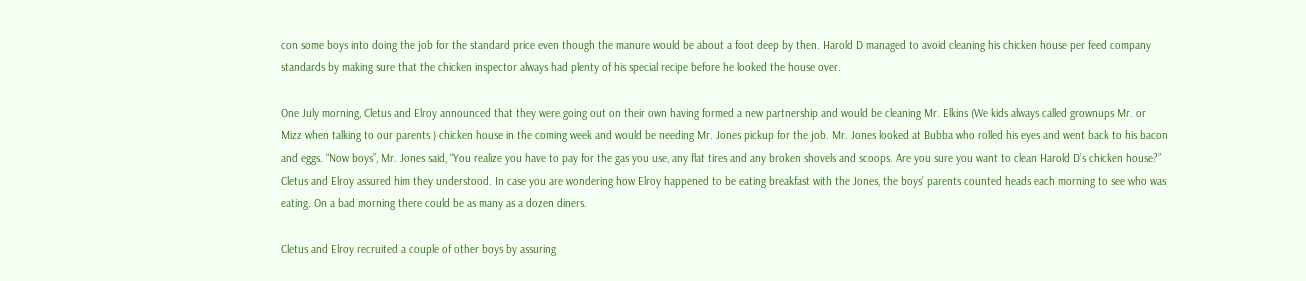con some boys into doing the job for the standard price even though the manure would be about a foot deep by then. Harold D managed to avoid cleaning his chicken house per feed company standards by making sure that the chicken inspector always had plenty of his special recipe before he looked the house over.

One July morning, Cletus and Elroy announced that they were going out on their own having formed a new partnership and would be cleaning Mr. Elkins (We kids always called grownups Mr. or Mizz when talking to our parents ) chicken house in the coming week and would be needing Mr. Jones pickup for the job. Mr. Jones looked at Bubba who rolled his eyes and went back to his bacon and eggs. “Now boys”, Mr. Jones said, “You realize you have to pay for the gas you use, any flat tires and any broken shovels and scoops. Are you sure you want to clean Harold D’s chicken house?” Cletus and Elroy assured him they understood. In case you are wondering how Elroy happened to be eating breakfast with the Jones, the boys’ parents counted heads each morning to see who was eating. On a bad morning there could be as many as a dozen diners.

Cletus and Elroy recruited a couple of other boys by assuring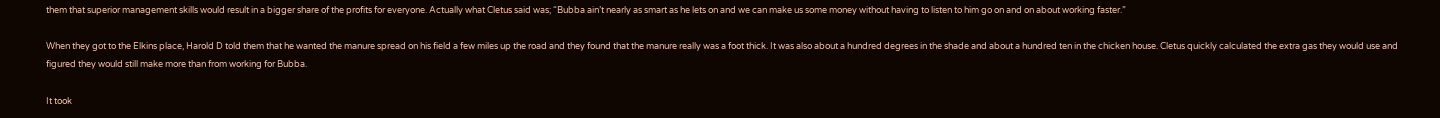them that superior management skills would result in a bigger share of the profits for everyone. Actually what Cletus said was; “Bubba ain’t nearly as smart as he lets on and we can make us some money without having to listen to him go on and on about working faster.”

When they got to the Elkins place, Harold D told them that he wanted the manure spread on his field a few miles up the road and they found that the manure really was a foot thick. It was also about a hundred degrees in the shade and about a hundred ten in the chicken house. Cletus quickly calculated the extra gas they would use and figured they would still make more than from working for Bubba.

It took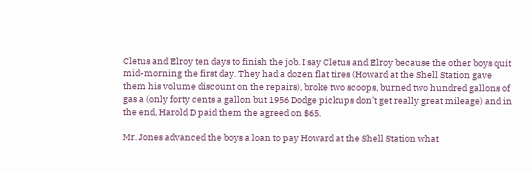Cletus and Elroy ten days to finish the job. I say Cletus and Elroy because the other boys quit mid-morning the first day. They had a dozen flat tires (Howard at the Shell Station gave them his volume discount on the repairs), broke two scoops, burned two hundred gallons of gas a (only forty cents a gallon but 1956 Dodge pickups don’t get really great mileage) and in the end, Harold D paid them the agreed on $65.

Mr. Jones advanced the boys a loan to pay Howard at the Shell Station what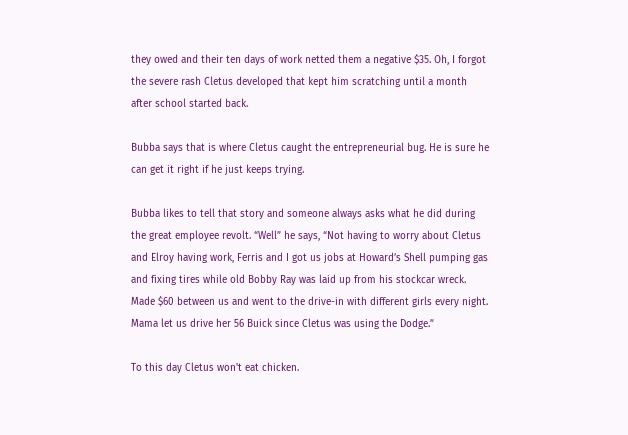they owed and their ten days of work netted them a negative $35. Oh, I forgot the severe rash Cletus developed that kept him scratching until a month after school started back.

Bubba says that is where Cletus caught the entrepreneurial bug. He is sure he can get it right if he just keeps trying.

Bubba likes to tell that story and someone always asks what he did during the great employee revolt. “Well” he says, “Not having to worry about Cletus and Elroy having work, Ferris and I got us jobs at Howard’s Shell pumping gas and fixing tires while old Bobby Ray was laid up from his stockcar wreck. Made $60 between us and went to the drive-in with different girls every night. Mama let us drive her 56 Buick since Cletus was using the Dodge.”

To this day Cletus won't eat chicken.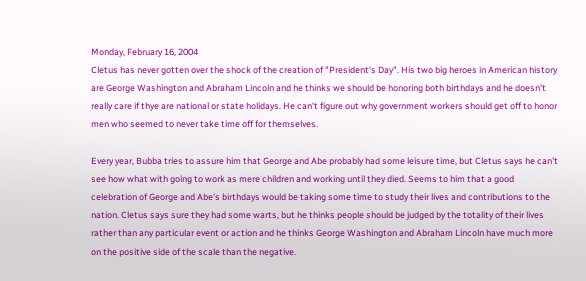Monday, February 16, 2004
Cletus has never gotten over the shock of the creation of "President's Day". His two big heroes in American history are George Washington and Abraham Lincoln and he thinks we should be honoring both birthdays and he doesn't really care if thye are national or state holidays. He can't figure out why government workers should get off to honor men who seemed to never take time off for themselves.

Every year, Bubba tries to assure him that George and Abe probably had some leisure time, but Cletus says he can't see how what with going to work as mere children and working until they died. Seems to him that a good celebration of George and Abe's birthdays would be taking some time to study their lives and contributions to the nation. Cletus says sure they had some warts, but he thinks people should be judged by the totality of their lives rather than any particular event or action and he thinks George Washington and Abraham Lincoln have much more on the positive side of the scale than the negative.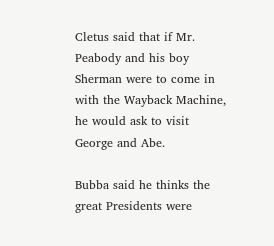Cletus said that if Mr. Peabody and his boy Sherman were to come in with the Wayback Machine, he would ask to visit George and Abe.

Bubba said he thinks the great Presidents were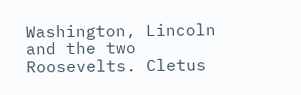Washington, Lincoln and the two Roosevelts. Cletus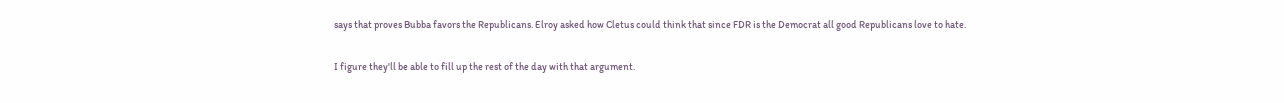says that proves Bubba favors the Republicans. Elroy asked how Cletus could think that since FDR is the Democrat all good Republicans love to hate.

I figure they'll be able to fill up the rest of the day with that argument.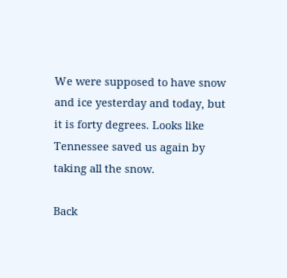We were supposed to have snow and ice yesterday and today, but it is forty degrees. Looks like Tennessee saved us again by taking all the snow.

Back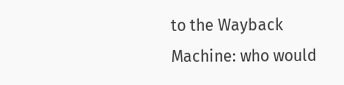to the Wayback Machine: who would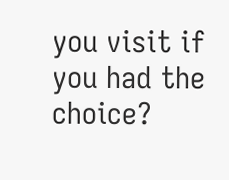you visit if you had the choice?